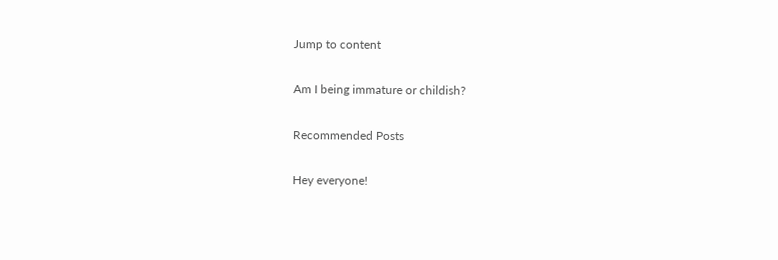Jump to content

Am I being immature or childish?

Recommended Posts

Hey everyone!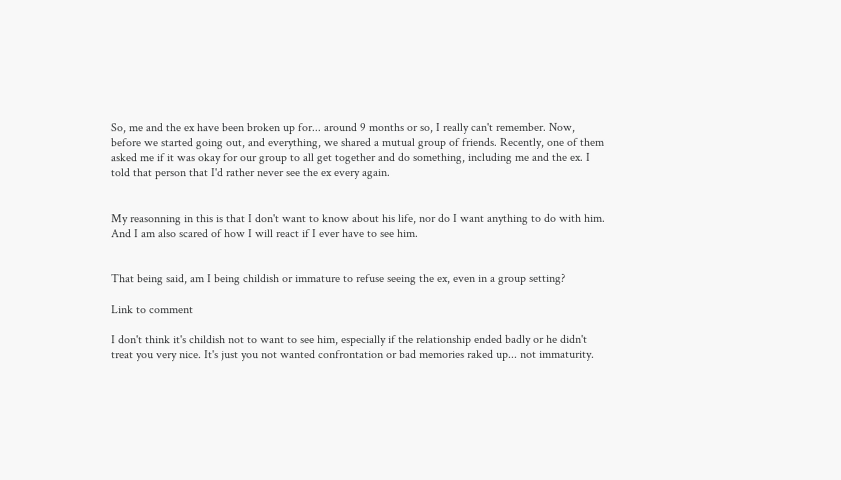So, me and the ex have been broken up for... around 9 months or so, I really can't remember. Now, before we started going out, and everything, we shared a mutual group of friends. Recently, one of them asked me if it was okay for our group to all get together and do something, including me and the ex. I told that person that I'd rather never see the ex every again.


My reasonning in this is that I don't want to know about his life, nor do I want anything to do with him. And I am also scared of how I will react if I ever have to see him.


That being said, am I being childish or immature to refuse seeing the ex, even in a group setting?

Link to comment

I don't think it's childish not to want to see him, especially if the relationship ended badly or he didn't treat you very nice. It's just you not wanted confrontation or bad memories raked up... not immaturity.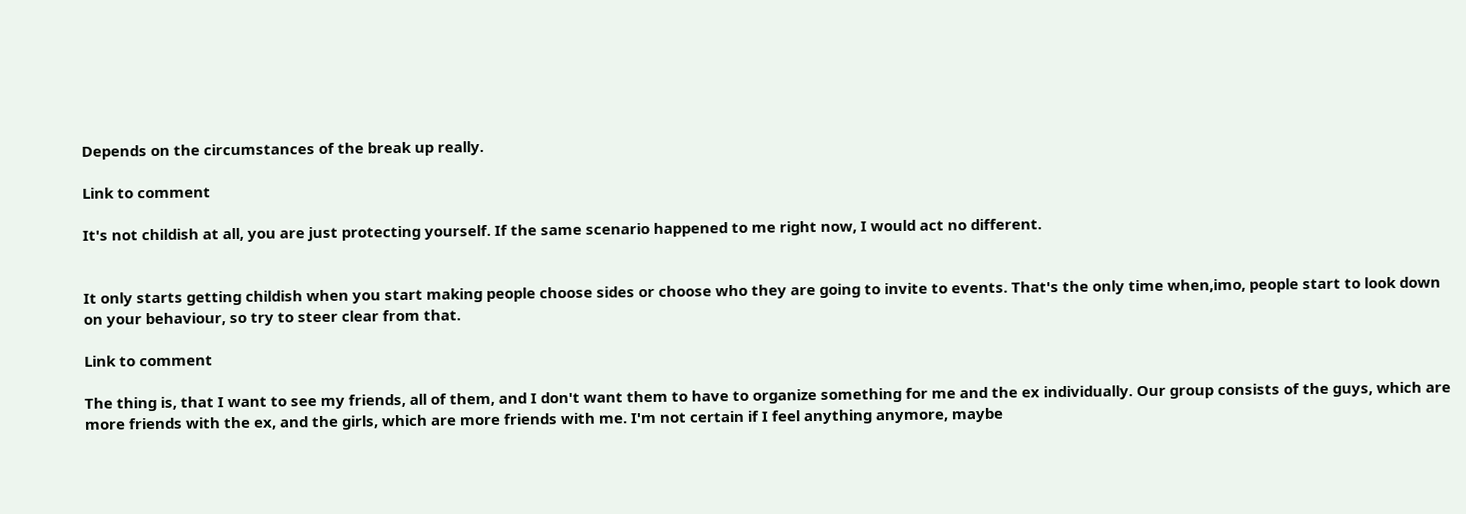Depends on the circumstances of the break up really.

Link to comment

It's not childish at all, you are just protecting yourself. If the same scenario happened to me right now, I would act no different.


It only starts getting childish when you start making people choose sides or choose who they are going to invite to events. That's the only time when,imo, people start to look down on your behaviour, so try to steer clear from that.

Link to comment

The thing is, that I want to see my friends, all of them, and I don't want them to have to organize something for me and the ex individually. Our group consists of the guys, which are more friends with the ex, and the girls, which are more friends with me. I'm not certain if I feel anything anymore, maybe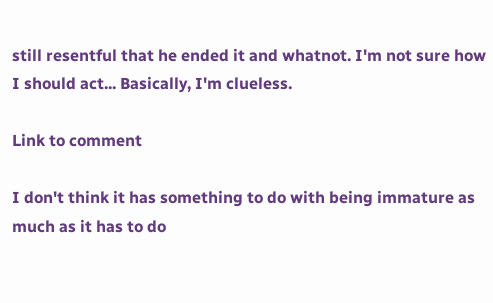still resentful that he ended it and whatnot. I'm not sure how I should act... Basically, I'm clueless.

Link to comment

I don't think it has something to do with being immature as much as it has to do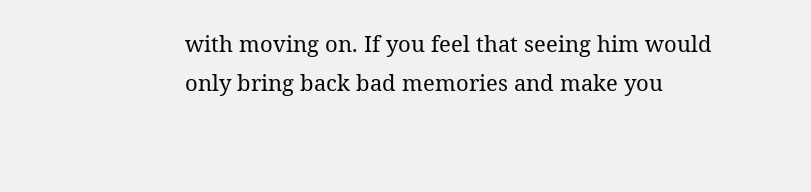with moving on. If you feel that seeing him would only bring back bad memories and make you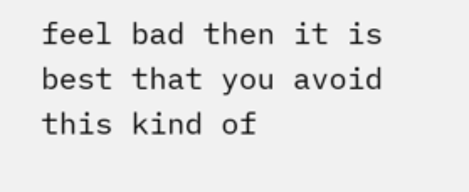feel bad then it is best that you avoid this kind of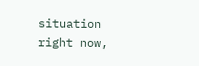situation right now,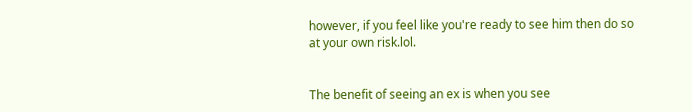however, if you feel like you're ready to see him then do so at your own risk.lol.


The benefit of seeing an ex is when you see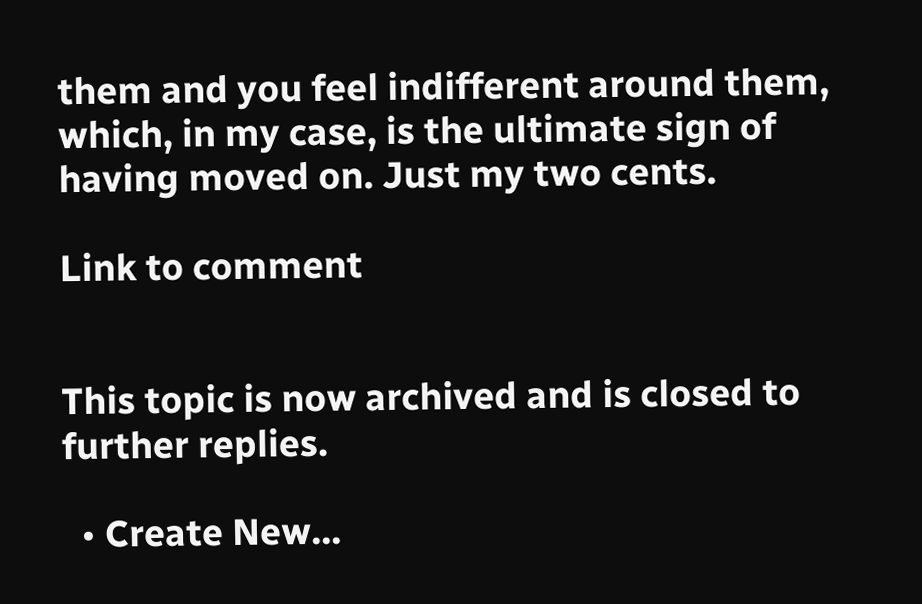them and you feel indifferent around them, which, in my case, is the ultimate sign of having moved on. Just my two cents.

Link to comment


This topic is now archived and is closed to further replies.

  • Create New...